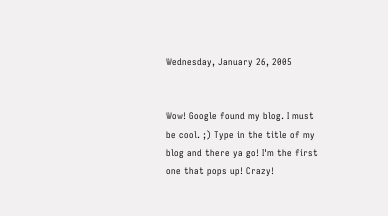Wednesday, January 26, 2005


Wow! Google found my blog. I must be cool. ;) Type in the title of my blog and there ya go! I'm the first one that pops up! Crazy!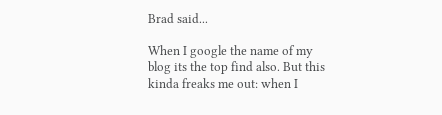Brad said...

When I google the name of my blog its the top find also. But this kinda freaks me out: when I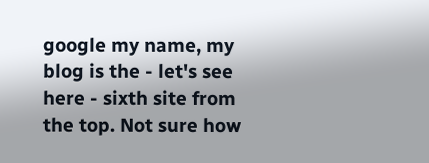google my name, my blog is the - let's see here - sixth site from the top. Not sure how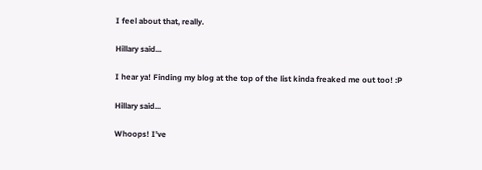I feel about that, really.

Hillary said...

I hear ya! Finding my blog at the top of the list kinda freaked me out too! :P

Hillary said...

Whoops! I've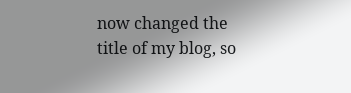now changed the title of my blog, so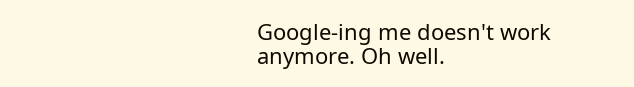Google-ing me doesn't work anymore. Oh well.